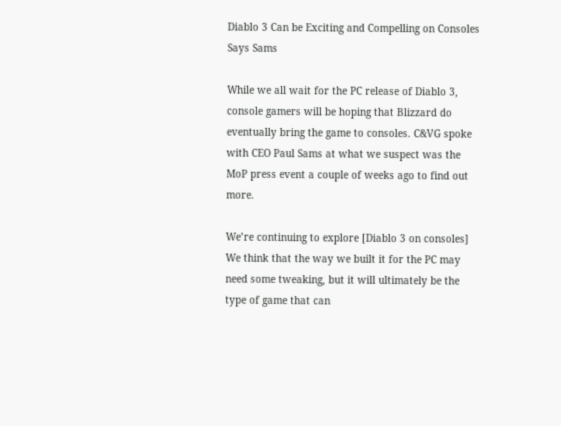Diablo 3 Can be Exciting and Compelling on Consoles Says Sams

While we all wait for the PC release of Diablo 3, console gamers will be hoping that Blizzard do eventually bring the game to consoles. C&VG spoke with CEO Paul Sams at what we suspect was the MoP press event a couple of weeks ago to find out more.

We’re continuing to explore [Diablo 3 on consoles] We think that the way we built it for the PC may need some tweaking, but it will ultimately be the type of game that can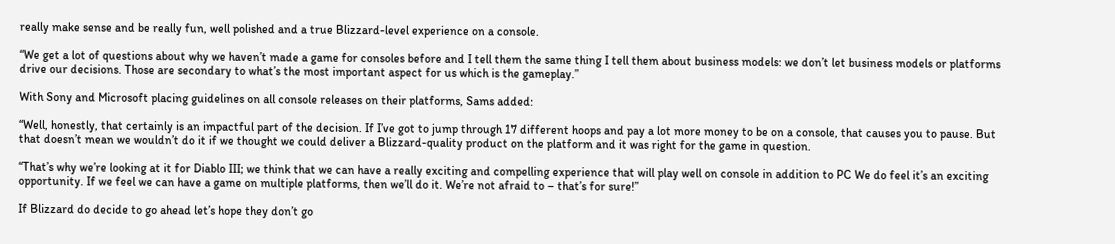really make sense and be really fun, well polished and a true Blizzard-level experience on a console.

“We get a lot of questions about why we haven’t made a game for consoles before and I tell them the same thing I tell them about business models: we don’t let business models or platforms drive our decisions. Those are secondary to what’s the most important aspect for us which is the gameplay.”

With Sony and Microsoft placing guidelines on all console releases on their platforms, Sams added:

“Well, honestly, that certainly is an impactful part of the decision. If I’ve got to jump through 17 different hoops and pay a lot more money to be on a console, that causes you to pause. But that doesn’t mean we wouldn’t do it if we thought we could deliver a Blizzard-quality product on the platform and it was right for the game in question.

“That’s why we’re looking at it for Diablo III; we think that we can have a really exciting and compelling experience that will play well on console in addition to PC We do feel it’s an exciting opportunity. If we feel we can have a game on multiple platforms, then we’ll do it. We’re not afraid to – that’s for sure!”

If Blizzard do decide to go ahead let’s hope they don’t go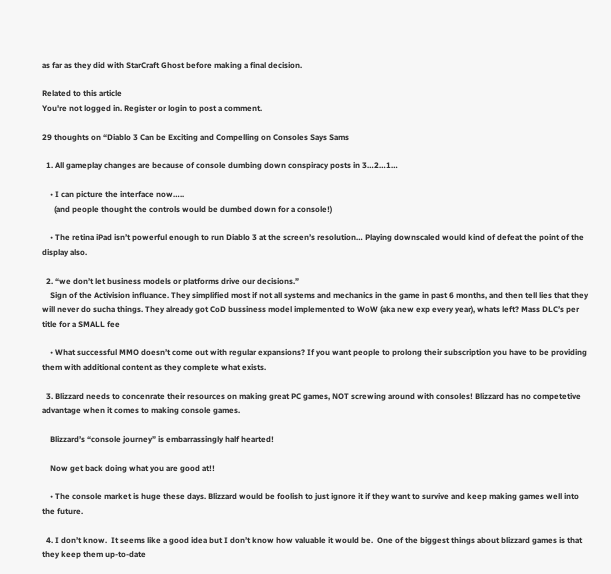as far as they did with StarCraft Ghost before making a final decision.

Related to this article
You're not logged in. Register or login to post a comment.

29 thoughts on “Diablo 3 Can be Exciting and Compelling on Consoles Says Sams

  1. All gameplay changes are because of console dumbing down conspiracy posts in 3…2…1…

    • I can picture the interface now…..
      (and people thought the controls would be dumbed down for a console!)

    • The retina iPad isn’t powerful enough to run Diablo 3 at the screen’s resolution… Playing downscaled would kind of defeat the point of the display also.

  2. “we don’t let business models or platforms drive our decisions.”
    Sign of the Activision influance. They simplified most if not all systems and mechanics in the game in past 6 months, and then tell lies that they will never do sucha things. They already got CoD bussiness model implemented to WoW (aka new exp every year), whats left? Mass DLC’s per title for a SMALL fee

    • What successful MMO doesn’t come out with regular expansions? If you want people to prolong their subscription you have to be providing them with additional content as they complete what exists.

  3. Blizzard needs to concenrate their resources on making great PC games, NOT screwing around with consoles! Blizzard has no competetive advantage when it comes to making console games.

    Blizzard’s “console journey” is embarrassingly half hearted!

    Now get back doing what you are good at!!

    • The console market is huge these days. Blizzard would be foolish to just ignore it if they want to survive and keep making games well into the future.

  4. I don’t know.  It seems like a good idea but I don’t know how valuable it would be.  One of the biggest things about blizzard games is that they keep them up-to-date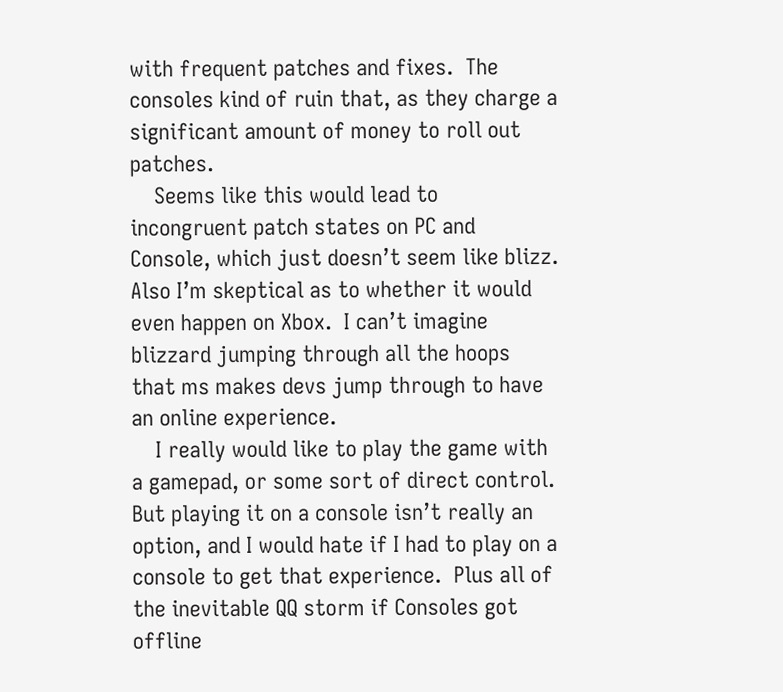with frequent patches and fixes.  The consoles kind of ruin that, as they charge a significant amount of money to roll out patches.
    Seems like this would lead to incongruent patch states on PC and Console, which just doesn’t seem like blizz. Also I’m skeptical as to whether it would even happen on Xbox.  I can’t imagine blizzard jumping through all the hoops that ms makes devs jump through to have an online experience.
    I really would like to play the game with a gamepad, or some sort of direct control.  But playing it on a console isn’t really an option, and I would hate if I had to play on a console to get that experience.  Plus all of the inevitable QQ storm if Consoles got offline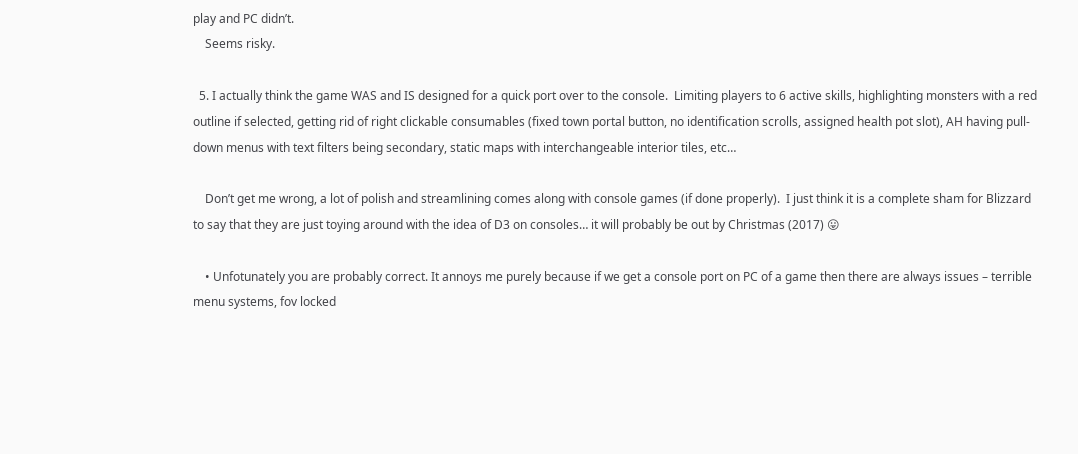play and PC didn’t.
    Seems risky.

  5. I actually think the game WAS and IS designed for a quick port over to the console.  Limiting players to 6 active skills, highlighting monsters with a red outline if selected, getting rid of right clickable consumables (fixed town portal button, no identification scrolls, assigned health pot slot), AH having pull-down menus with text filters being secondary, static maps with interchangeable interior tiles, etc…

    Don’t get me wrong, a lot of polish and streamlining comes along with console games (if done properly).  I just think it is a complete sham for Blizzard to say that they are just toying around with the idea of D3 on consoles… it will probably be out by Christmas (2017) 😛

    • Unfotunately you are probably correct. It annoys me purely because if we get a console port on PC of a game then there are always issues – terrible menu systems, fov locked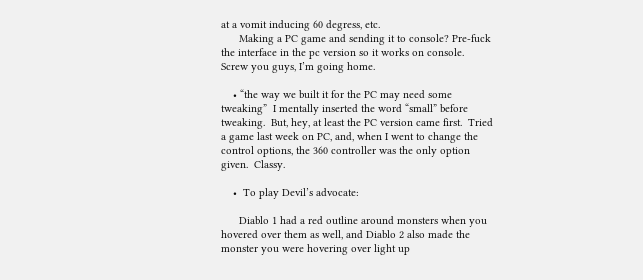at a vomit inducing 60 degress, etc.
      Making a PC game and sending it to console? Pre-fuck the interface in the pc version so it works on console. Screw you guys, I’m going home.

    • “the way we built it for the PC may need some tweaking”  I mentally inserted the word “small” before tweaking.  But, hey, at least the PC version came first.  Tried a game last week on PC, and, when I went to change the control options, the 360 controller was the only option given.  Classy.

    •  To play Devil’s advocate:

      Diablo 1 had a red outline around monsters when you hovered over them as well, and Diablo 2 also made the monster you were hovering over light up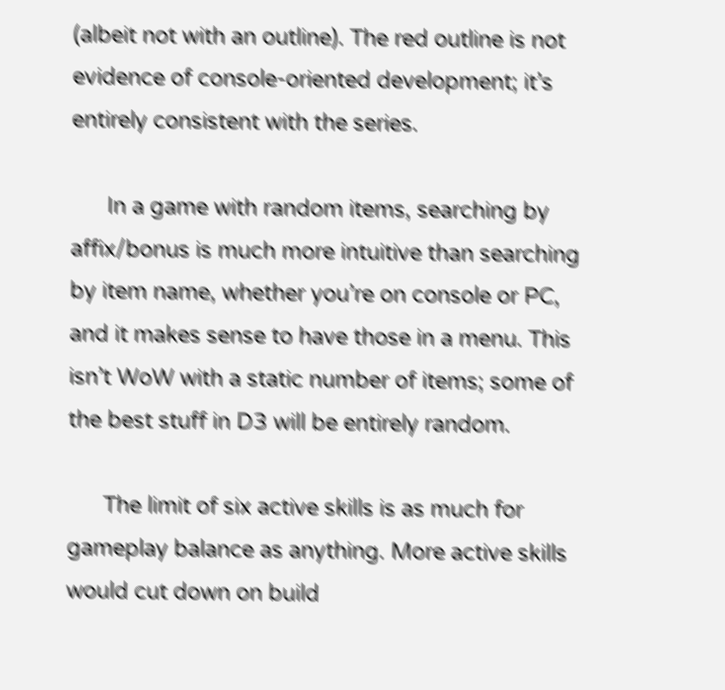(albeit not with an outline). The red outline is not evidence of console-oriented development; it’s entirely consistent with the series.

      In a game with random items, searching by affix/bonus is much more intuitive than searching by item name, whether you’re on console or PC, and it makes sense to have those in a menu. This isn’t WoW with a static number of items; some of the best stuff in D3 will be entirely random.

      The limit of six active skills is as much for gameplay balance as anything. More active skills would cut down on build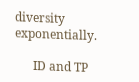diversity exponentially.

      ID and TP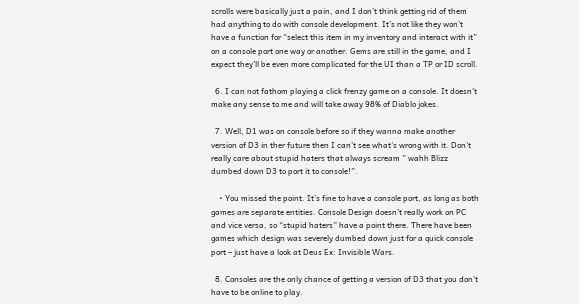scrolls were basically just a pain, and I don’t think getting rid of them had anything to do with console development. It’s not like they won’t have a function for “select this item in my inventory and interact with it” on a console port one way or another. Gems are still in the game, and I expect they’ll be even more complicated for the UI than a TP or ID scroll.

  6. I can not fathom playing a click frenzy game on a console. It doesn’t make any sense to me and will take away 98% of Diablo jokes.

  7. Well, D1 was on console before so if they wanna make another version of D3 in ther future then I can’t see what’s wrong with it. Don’t really care about stupid haters that always scream ” wahh Blizz dumbed down D3 to port it to console!”.

    • You missed the point. It’s fine to have a console port, as long as both games are separate entities. Console Design doesn’t really work on PC and vice versa, so “stupid haters” have a point there. There have been games which design was severely dumbed down just for a quick console port – just have a look at Deus Ex: Invisible Wars.

  8. Consoles are the only chance of getting a version of D3 that you don’t have to be online to play.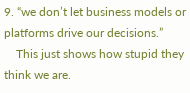9. “we don’t let business models or platforms drive our decisions.”
    This just shows how stupid they think we are.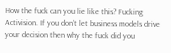How the fuck can you lie like this? Fucking Activision. If you don’t let business models drive your decision then why the fuck did you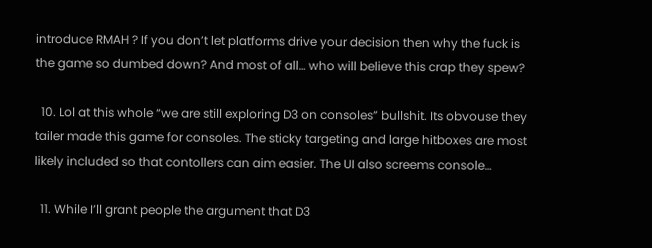introduce RMAH ? If you don’t let platforms drive your decision then why the fuck is the game so dumbed down? And most of all… who will believe this crap they spew?

  10. Lol at this whole “we are still exploring D3 on consoles” bullshit. Its obvouse they tailer made this game for consoles. The sticky targeting and large hitboxes are most likely included so that contollers can aim easier. The UI also screems console…

  11. While I’ll grant people the argument that D3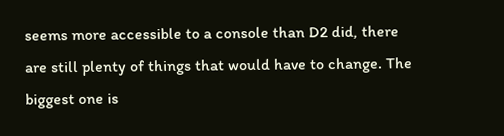seems more accessible to a console than D2 did, there are still plenty of things that would have to change. The biggest one is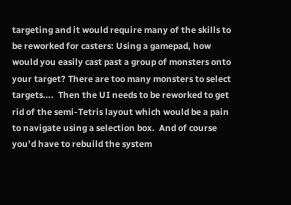targeting and it would require many of the skills to be reworked for casters: Using a gamepad, how would you easily cast past a group of monsters onto your target? There are too many monsters to select targets….  Then the UI needs to be reworked to get rid of the semi-Tetris layout which would be a pain to navigate using a selection box.  And of course you’d have to rebuild the system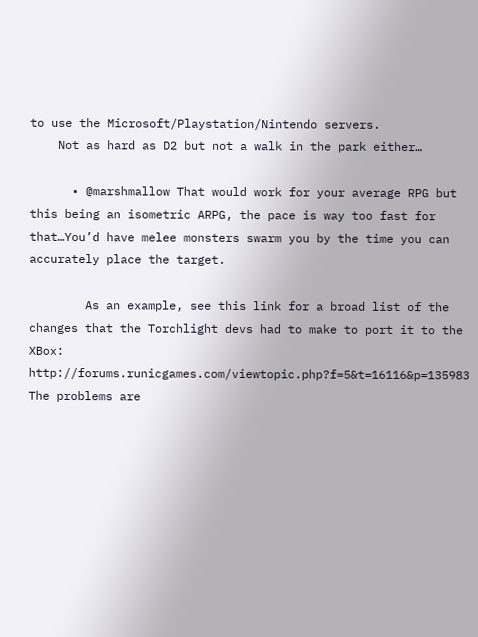to use the Microsoft/Playstation/Nintendo servers.
    Not as hard as D2 but not a walk in the park either…

      • @marshmallow That would work for your average RPG but this being an isometric ARPG, the pace is way too fast for that…You’d have melee monsters swarm you by the time you can accurately place the target.

        As an example, see this link for a broad list of the changes that the Torchlight devs had to make to port it to the XBox:  http://forums.runicgames.com/viewtopic.php?f=5&t=16116&p=135983 The problems are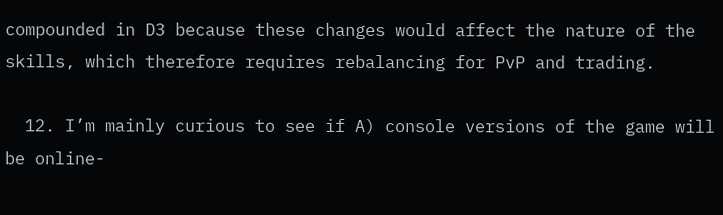compounded in D3 because these changes would affect the nature of the skills, which therefore requires rebalancing for PvP and trading.

  12. I’m mainly curious to see if A) console versions of the game will be online-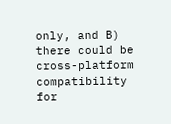only, and B) there could be cross-platform compatibility for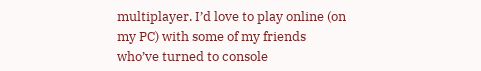multiplayer. I’d love to play online (on my PC) with some of my friends who’ve turned to console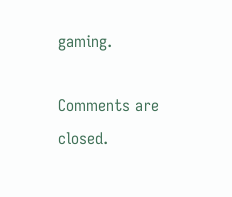gaming.

Comments are closed.